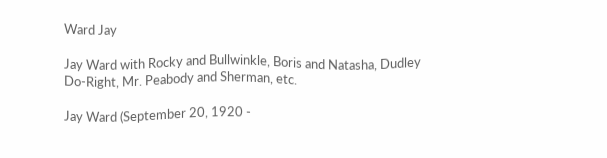Ward Jay

Jay Ward with Rocky and Bullwinkle, Boris and Natasha, Dudley Do-Right, Mr. Peabody and Sherman, etc.

Jay Ward (September 20, 1920 -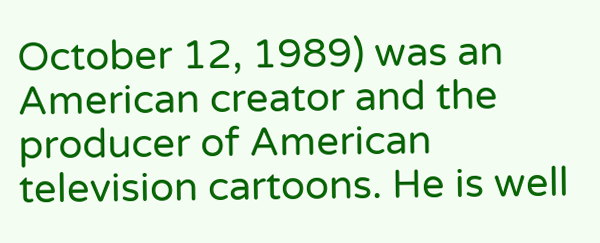October 12, 1989) was an American creator and the producer of American television cartoons. He is well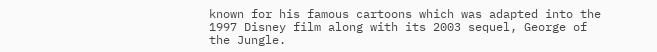known for his famous cartoons which was adapted into the 1997 Disney film along with its 2003 sequel, George of the Jungle.